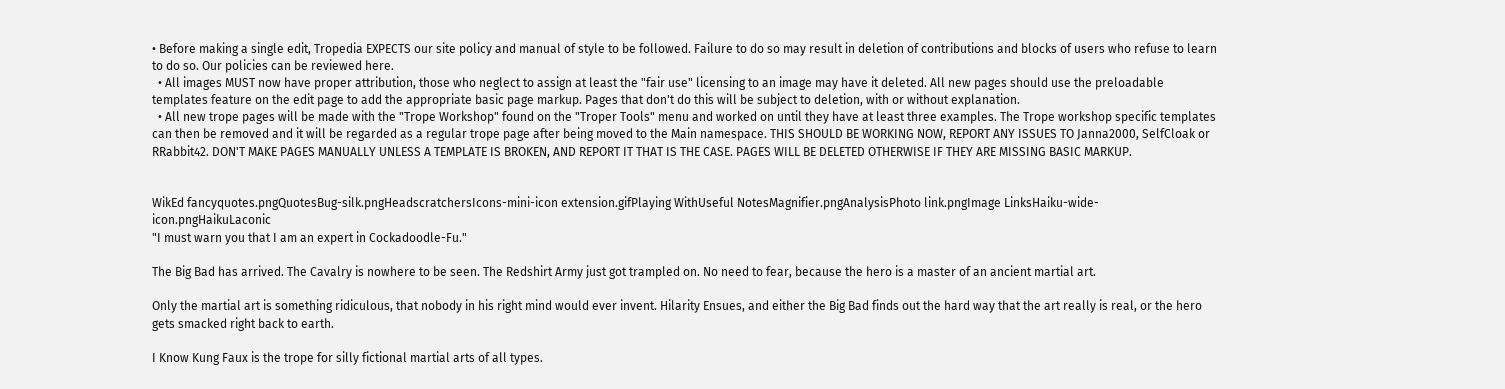• Before making a single edit, Tropedia EXPECTS our site policy and manual of style to be followed. Failure to do so may result in deletion of contributions and blocks of users who refuse to learn to do so. Our policies can be reviewed here.
  • All images MUST now have proper attribution, those who neglect to assign at least the "fair use" licensing to an image may have it deleted. All new pages should use the preloadable templates feature on the edit page to add the appropriate basic page markup. Pages that don't do this will be subject to deletion, with or without explanation.
  • All new trope pages will be made with the "Trope Workshop" found on the "Troper Tools" menu and worked on until they have at least three examples. The Trope workshop specific templates can then be removed and it will be regarded as a regular trope page after being moved to the Main namespace. THIS SHOULD BE WORKING NOW, REPORT ANY ISSUES TO Janna2000, SelfCloak or RRabbit42. DON'T MAKE PAGES MANUALLY UNLESS A TEMPLATE IS BROKEN, AND REPORT IT THAT IS THE CASE. PAGES WILL BE DELETED OTHERWISE IF THEY ARE MISSING BASIC MARKUP.


WikEd fancyquotes.pngQuotesBug-silk.pngHeadscratchersIcons-mini-icon extension.gifPlaying WithUseful NotesMagnifier.pngAnalysisPhoto link.pngImage LinksHaiku-wide-icon.pngHaikuLaconic
"I must warn you that I am an expert in Cockadoodle-Fu."

The Big Bad has arrived. The Cavalry is nowhere to be seen. The Redshirt Army just got trampled on. No need to fear, because the hero is a master of an ancient martial art.

Only the martial art is something ridiculous, that nobody in his right mind would ever invent. Hilarity Ensues, and either the Big Bad finds out the hard way that the art really is real, or the hero gets smacked right back to earth.

I Know Kung Faux is the trope for silly fictional martial arts of all types.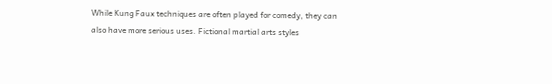While Kung Faux techniques are often played for comedy, they can also have more serious uses. Fictional martial arts styles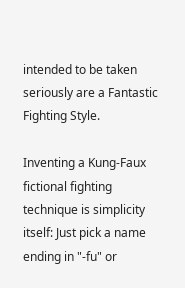intended to be taken seriously are a Fantastic Fighting Style.

Inventing a Kung-Faux fictional fighting technique is simplicity itself: Just pick a name ending in "-fu" or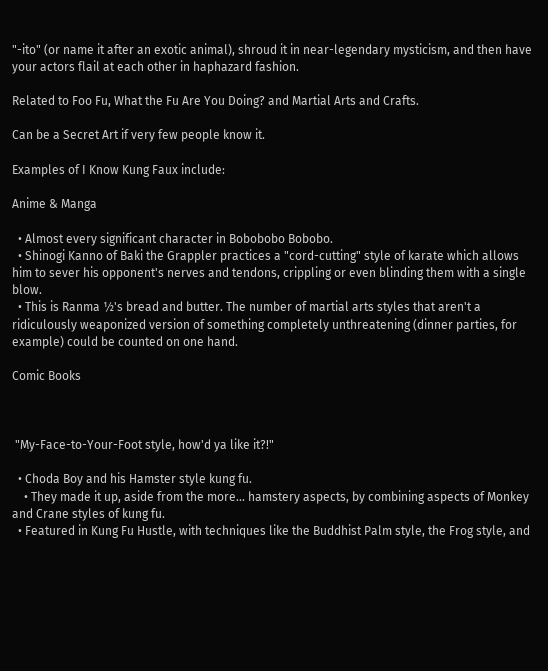"-ito" (or name it after an exotic animal), shroud it in near-legendary mysticism, and then have your actors flail at each other in haphazard fashion.

Related to Foo Fu, What the Fu Are You Doing? and Martial Arts and Crafts.

Can be a Secret Art if very few people know it.

Examples of I Know Kung Faux include:

Anime & Manga

  • Almost every significant character in Bobobobo Bobobo.
  • Shinogi Kanno of Baki the Grappler practices a "cord-cutting" style of karate which allows him to sever his opponent's nerves and tendons, crippling or even blinding them with a single blow.
  • This is Ranma ½'s bread and butter. The number of martial arts styles that aren't a ridiculously weaponized version of something completely unthreatening (dinner parties, for example) could be counted on one hand.

Comic Books



 "My-Face-to-Your-Foot style, how'd ya like it?!"

  • Choda Boy and his Hamster style kung fu.
    • They made it up, aside from the more... hamstery aspects, by combining aspects of Monkey and Crane styles of kung fu.
  • Featured in Kung Fu Hustle, with techniques like the Buddhist Palm style, the Frog style, and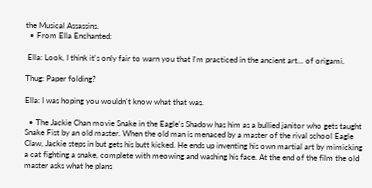the Musical Assassins.
  • From Ella Enchanted:

 Ella: Look, I think it's only fair to warn you that I'm practiced in the ancient art... of origami.

Thug: Paper folding?

Ella: I was hoping you wouldn't know what that was.

  • The Jackie Chan movie Snake in the Eagle's Shadow has him as a bullied janitor who gets taught Snake Fist by an old master. When the old man is menaced by a master of the rival school Eagle Claw, Jackie steps in but gets his butt kicked. He ends up inventing his own martial art by mimicking a cat fighting a snake, complete with meowing and washing his face. At the end of the film the old master asks what he plans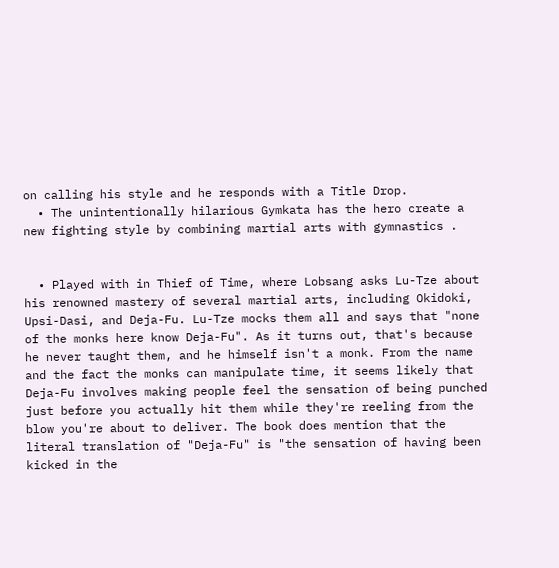on calling his style and he responds with a Title Drop.
  • The unintentionally hilarious Gymkata has the hero create a new fighting style by combining martial arts with gymnastics .


  • Played with in Thief of Time, where Lobsang asks Lu-Tze about his renowned mastery of several martial arts, including Okidoki, Upsi-Dasi, and Deja-Fu. Lu-Tze mocks them all and says that "none of the monks here know Deja-Fu". As it turns out, that's because he never taught them, and he himself isn't a monk. From the name and the fact the monks can manipulate time, it seems likely that Deja-Fu involves making people feel the sensation of being punched just before you actually hit them while they're reeling from the blow you're about to deliver. The book does mention that the literal translation of "Deja-Fu" is "the sensation of having been kicked in the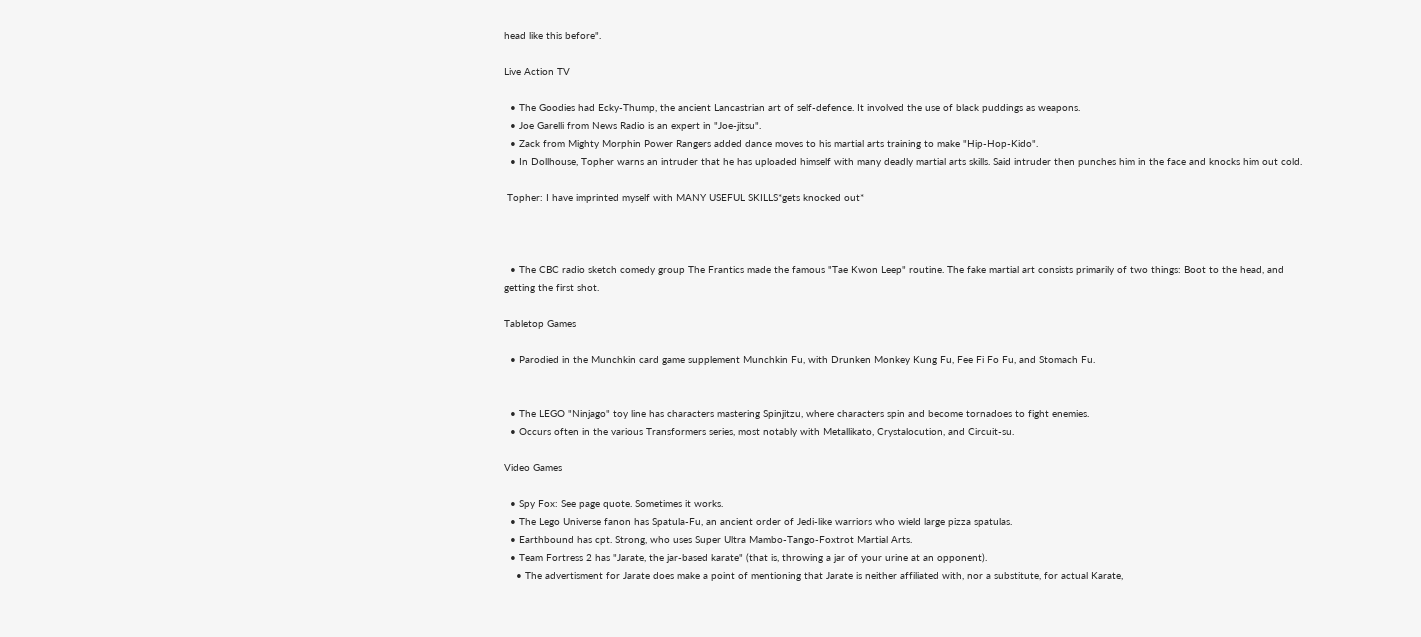head like this before".

Live Action TV

  • The Goodies had Ecky-Thump, the ancient Lancastrian art of self-defence. It involved the use of black puddings as weapons.
  • Joe Garelli from News Radio is an expert in "Joe-jitsu".
  • Zack from Mighty Morphin Power Rangers added dance moves to his martial arts training to make "Hip-Hop-Kido".
  • In Dollhouse, Topher warns an intruder that he has uploaded himself with many deadly martial arts skills. Said intruder then punches him in the face and knocks him out cold.

 Topher: I have imprinted myself with MANY USEFUL SKILLS*gets knocked out*



  • The CBC radio sketch comedy group The Frantics made the famous "Tae Kwon Leep" routine. The fake martial art consists primarily of two things: Boot to the head, and getting the first shot.

Tabletop Games

  • Parodied in the Munchkin card game supplement Munchkin Fu, with Drunken Monkey Kung Fu, Fee Fi Fo Fu, and Stomach Fu.


  • The LEGO "Ninjago" toy line has characters mastering Spinjitzu, where characters spin and become tornadoes to fight enemies.
  • Occurs often in the various Transformers series, most notably with Metallikato, Crystalocution, and Circuit-su.

Video Games

  • Spy Fox: See page quote. Sometimes it works.
  • The Lego Universe fanon has Spatula-Fu, an ancient order of Jedi-like warriors who wield large pizza spatulas.
  • Earthbound has cpt. Strong, who uses Super Ultra Mambo-Tango-Foxtrot Martial Arts.
  • Team Fortress 2 has "Jarate, the jar-based karate" (that is, throwing a jar of your urine at an opponent).
    • The advertisment for Jarate does make a point of mentioning that Jarate is neither affiliated with, nor a substitute, for actual Karate,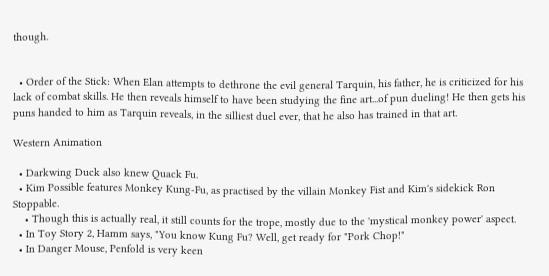though.


  • Order of the Stick: When Elan attempts to dethrone the evil general Tarquin, his father, he is criticized for his lack of combat skills. He then reveals himself to have been studying the fine art...of pun dueling! He then gets his puns handed to him as Tarquin reveals, in the silliest duel ever, that he also has trained in that art.

Western Animation

  • Darkwing Duck also knew Quack Fu.
  • Kim Possible features Monkey Kung-Fu, as practised by the villain Monkey Fist and Kim's sidekick Ron Stoppable.
    • Though this is actually real, it still counts for the trope, mostly due to the 'mystical monkey power' aspect.
  • In Toy Story 2, Hamm says, "You know Kung Fu? Well, get ready for "Pork Chop!"
  • In Danger Mouse, Penfold is very keen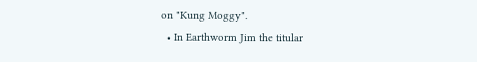on "Kung Moggy".
  • In Earthworm Jim the titular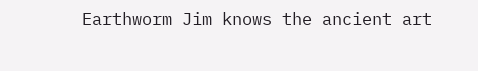Earthworm Jim knows the ancient art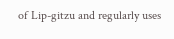of Lip-gitzu and regularly uses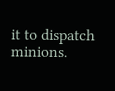it to dispatch minions.